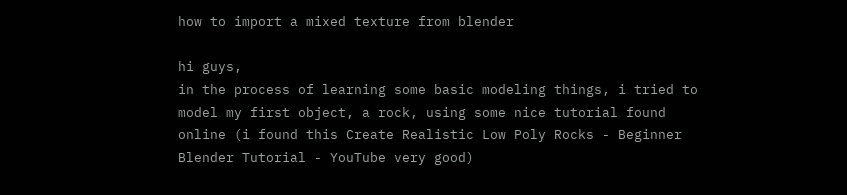how to import a mixed texture from blender

hi guys,
in the process of learning some basic modeling things, i tried to model my first object, a rock, using some nice tutorial found online (i found this Create Realistic Low Poly Rocks - Beginner Blender Tutorial - YouTube very good)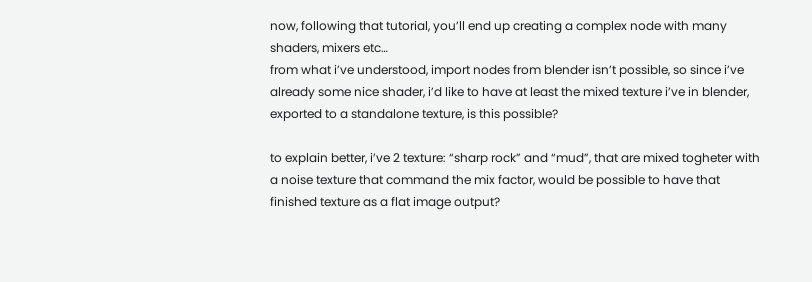now, following that tutorial, you’ll end up creating a complex node with many shaders, mixers etc…
from what i’ve understood, import nodes from blender isn’t possible, so since i’ve already some nice shader, i’d like to have at least the mixed texture i’ve in blender, exported to a standalone texture, is this possible?

to explain better, i’ve 2 texture: “sharp rock” and “mud”, that are mixed togheter with a noise texture that command the mix factor, would be possible to have that finished texture as a flat image output?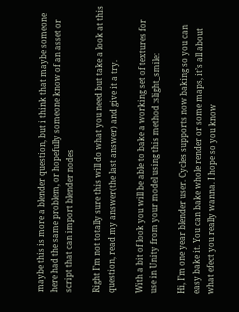maybe this is more a blender question, but i think that maybe someone here had the same problem, or hopefully someone know of an asset or script that can import blender nodes

Right I’m not totally sure this will do what you need but take a look at this question, read my answer(the last answer) and give it a try.

With a bit of look you will be able to bake a working set of textures for use in Unity from your model using this method :slight_smile:

Hi, I’m one year blender user. Cycles supports now baking so you can easy bake it. You can bake whole render or some maps, it’s all about what efect you really wanna. I hope so you know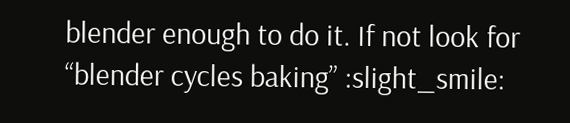blender enough to do it. If not look for “blender cycles baking” :slight_smile: